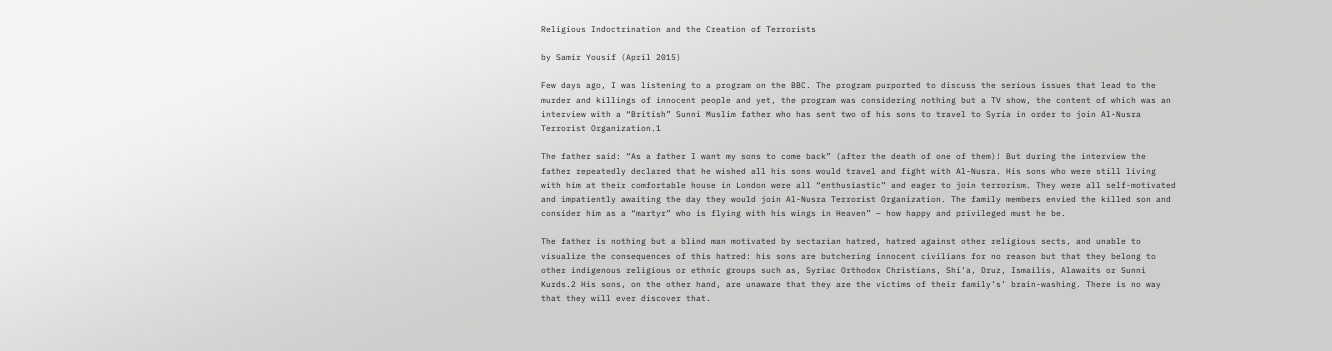Religious Indoctrination and the Creation of Terrorists

by Samir Yousif (April 2015)

Few days ago, I was listening to a program on the BBC. The program purported to discuss the serious issues that lead to the murder and killings of innocent people and yet, the program was considering nothing but a TV show, the content of which was an interview with a “British” Sunni Muslim father who has sent two of his sons to travel to Syria in order to join Al-Nusra Terrorist Organization.1

The father said: “As a father I want my sons to come back” (after the death of one of them)! But during the interview the father repeatedly declared that he wished all his sons would travel and fight with Al-Nusra. His sons who were still living with him at their comfortable house in London were all “enthusiastic” and eager to join terrorism. They were all self-motivated and impatiently awaiting the day they would join Al-Nusra Terrorist Organization. The family members envied the killed son and consider him as a “martyr” who is flying with his wings in Heaven” – how happy and privileged must he be.

The father is nothing but a blind man motivated by sectarian hatred, hatred against other religious sects, and unable to visualize the consequences of this hatred: his sons are butchering innocent civilians for no reason but that they belong to other indigenous religious or ethnic groups such as, Syriac Orthodox Christians, Shi’a, Druz, Ismailis, Alawaits or Sunni Kurds.2 His sons, on the other hand, are unaware that they are the victims of their family’s’ brain-washing. There is no way that they will ever discover that.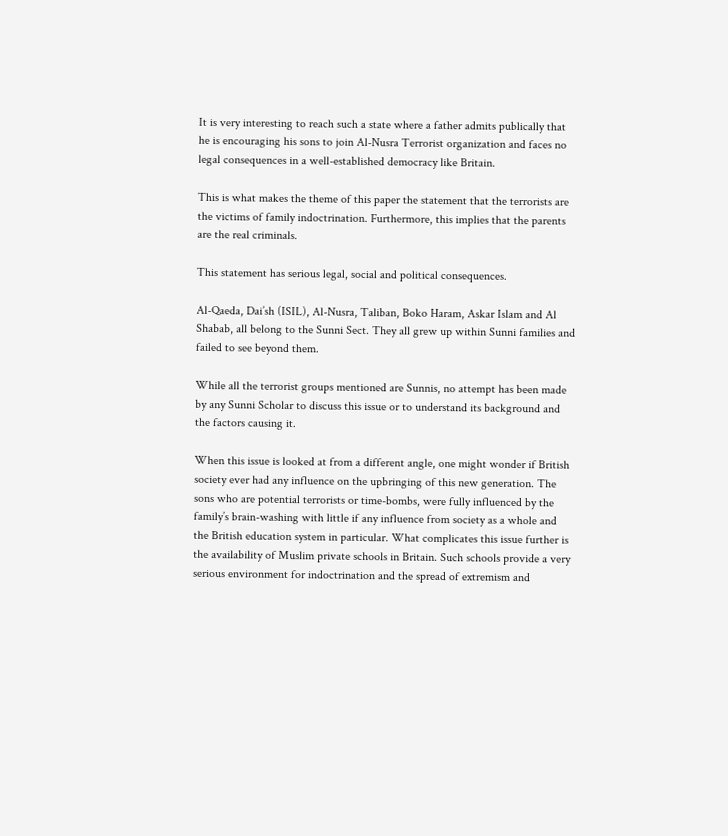It is very interesting to reach such a state where a father admits publically that he is encouraging his sons to join Al-Nusra Terrorist organization and faces no legal consequences in a well-established democracy like Britain.

This is what makes the theme of this paper the statement that the terrorists are the victims of family indoctrination. Furthermore, this implies that the parents are the real criminals.

This statement has serious legal, social and political consequences.

Al-Qaeda, Dai’sh (ISIL), Al-Nusra, Taliban, Boko Haram, Askar Islam and Al Shabab, all belong to the Sunni Sect. They all grew up within Sunni families and failed to see beyond them.

While all the terrorist groups mentioned are Sunnis, no attempt has been made by any Sunni Scholar to discuss this issue or to understand its background and the factors causing it.

When this issue is looked at from a different angle, one might wonder if British society ever had any influence on the upbringing of this new generation. The sons who are potential terrorists or time-bombs, were fully influenced by the family’s brain-washing with little if any influence from society as a whole and the British education system in particular. What complicates this issue further is the availability of Muslim private schools in Britain. Such schools provide a very serious environment for indoctrination and the spread of extremism and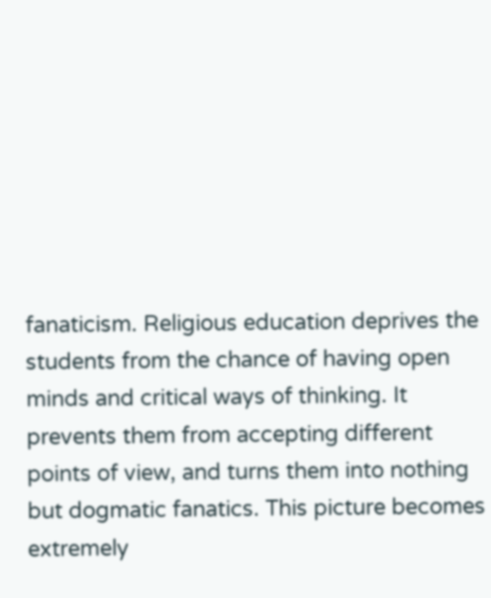fanaticism. Religious education deprives the students from the chance of having open minds and critical ways of thinking. It prevents them from accepting different points of view, and turns them into nothing but dogmatic fanatics. This picture becomes extremely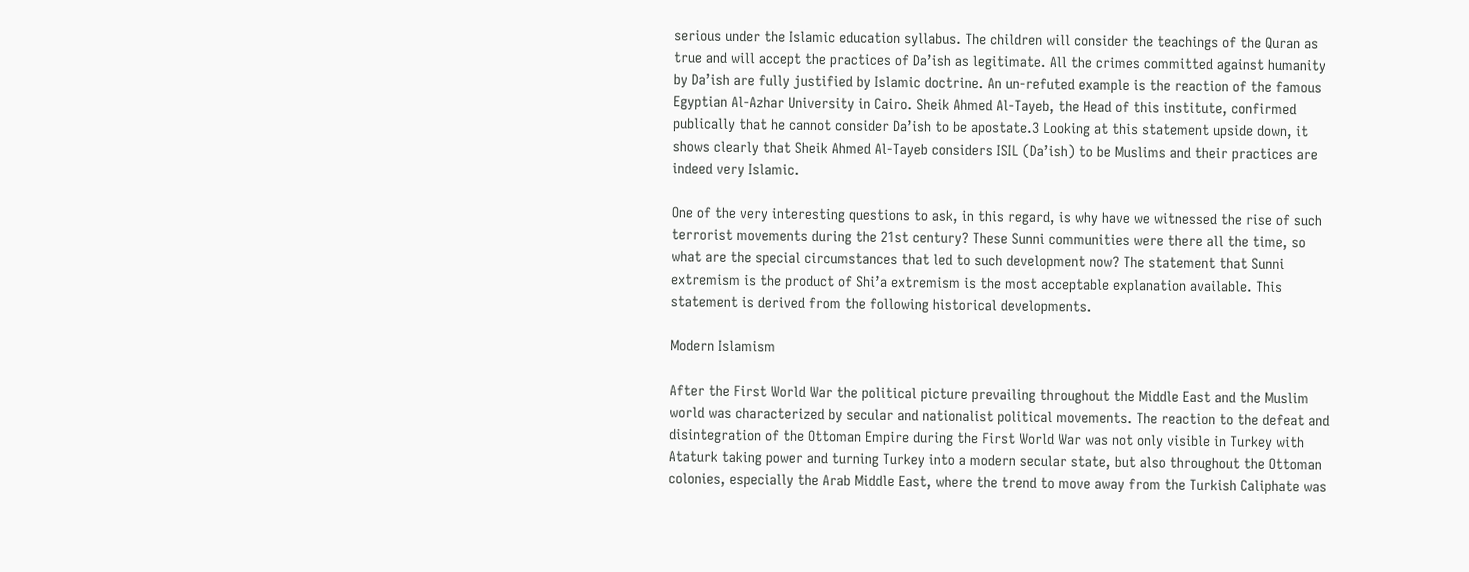serious under the Islamic education syllabus. The children will consider the teachings of the Quran as true and will accept the practices of Da’ish as legitimate. All the crimes committed against humanity by Da’ish are fully justified by Islamic doctrine. An un-refuted example is the reaction of the famous Egyptian Al-Azhar University in Cairo. Sheik Ahmed Al-Tayeb, the Head of this institute, confirmed publically that he cannot consider Da’ish to be apostate.3 Looking at this statement upside down, it shows clearly that Sheik Ahmed Al-Tayeb considers ISIL (Da’ish) to be Muslims and their practices are indeed very Islamic.

One of the very interesting questions to ask, in this regard, is why have we witnessed the rise of such terrorist movements during the 21st century? These Sunni communities were there all the time, so what are the special circumstances that led to such development now? The statement that Sunni extremism is the product of Shi’a extremism is the most acceptable explanation available. This statement is derived from the following historical developments.

Modern Islamism

After the First World War the political picture prevailing throughout the Middle East and the Muslim world was characterized by secular and nationalist political movements. The reaction to the defeat and disintegration of the Ottoman Empire during the First World War was not only visible in Turkey with Ataturk taking power and turning Turkey into a modern secular state, but also throughout the Ottoman colonies, especially the Arab Middle East, where the trend to move away from the Turkish Caliphate was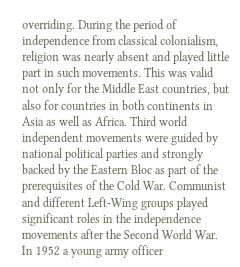overriding. During the period of independence from classical colonialism, religion was nearly absent and played little part in such movements. This was valid not only for the Middle East countries, but also for countries in both continents in Asia as well as Africa. Third world independent movements were guided by national political parties and strongly backed by the Eastern Bloc as part of the prerequisites of the Cold War. Communist and different Left-Wing groups played significant roles in the independence movements after the Second World War. In 1952 a young army officer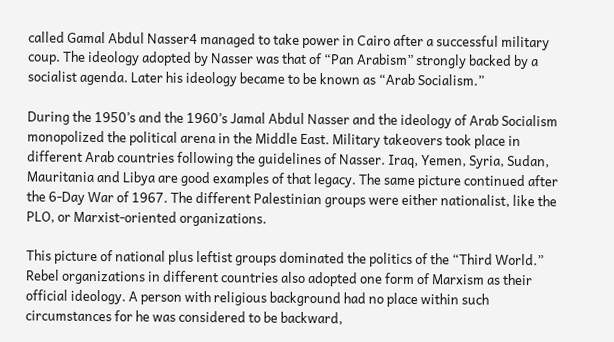called Gamal Abdul Nasser4 managed to take power in Cairo after a successful military coup. The ideology adopted by Nasser was that of “Pan Arabism” strongly backed by a socialist agenda. Later his ideology became to be known as “Arab Socialism.”

During the 1950’s and the 1960’s Jamal Abdul Nasser and the ideology of Arab Socialism monopolized the political arena in the Middle East. Military takeovers took place in different Arab countries following the guidelines of Nasser. Iraq, Yemen, Syria, Sudan, Mauritania and Libya are good examples of that legacy. The same picture continued after the 6-Day War of 1967. The different Palestinian groups were either nationalist, like the PLO, or Marxist-oriented organizations.

This picture of national plus leftist groups dominated the politics of the “Third World.” Rebel organizations in different countries also adopted one form of Marxism as their official ideology. A person with religious background had no place within such circumstances for he was considered to be backward,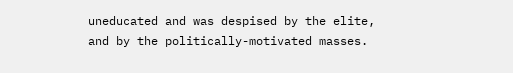uneducated and was despised by the elite, and by the politically-motivated masses.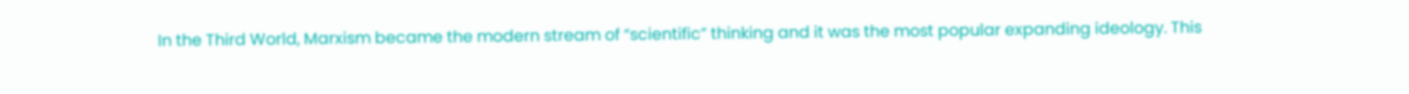In the Third World, Marxism became the modern stream of “scientific” thinking and it was the most popular expanding ideology. This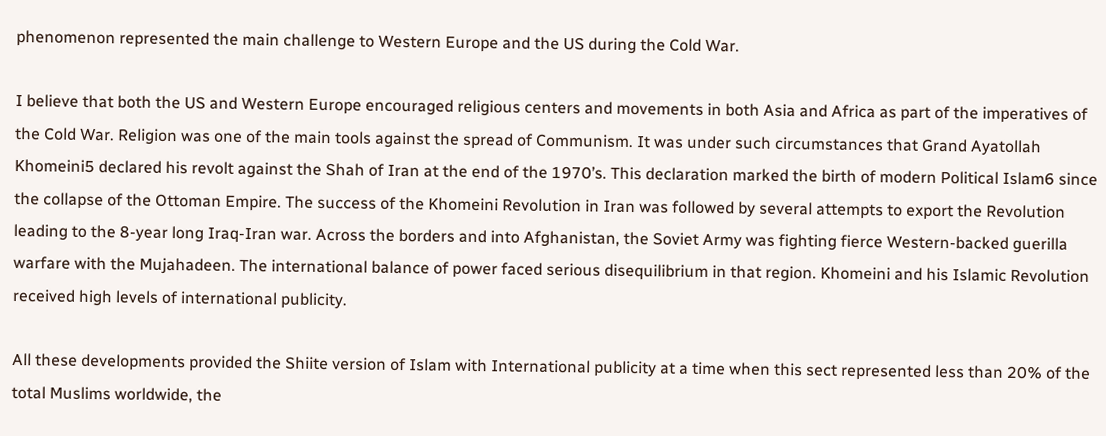phenomenon represented the main challenge to Western Europe and the US during the Cold War.

I believe that both the US and Western Europe encouraged religious centers and movements in both Asia and Africa as part of the imperatives of the Cold War. Religion was one of the main tools against the spread of Communism. It was under such circumstances that Grand Ayatollah Khomeini5 declared his revolt against the Shah of Iran at the end of the 1970’s. This declaration marked the birth of modern Political Islam6 since the collapse of the Ottoman Empire. The success of the Khomeini Revolution in Iran was followed by several attempts to export the Revolution leading to the 8-year long Iraq-Iran war. Across the borders and into Afghanistan, the Soviet Army was fighting fierce Western-backed guerilla warfare with the Mujahadeen. The international balance of power faced serious disequilibrium in that region. Khomeini and his Islamic Revolution received high levels of international publicity.

All these developments provided the Shiite version of Islam with International publicity at a time when this sect represented less than 20% of the total Muslims worldwide, the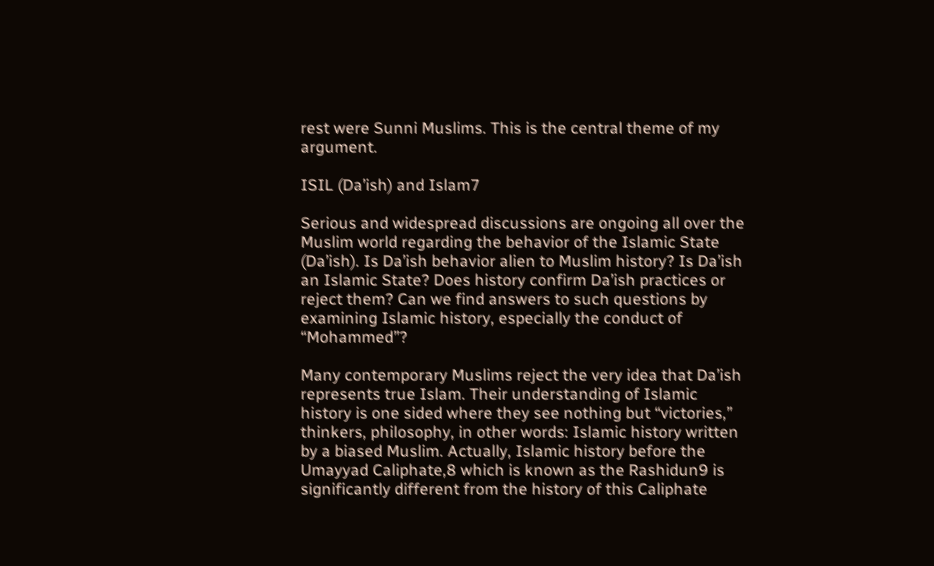rest were Sunni Muslims. This is the central theme of my argument.

ISIL (Da’ish) and Islam7

Serious and widespread discussions are ongoing all over the Muslim world regarding the behavior of the Islamic State (Da’ish). Is Da’ish behavior alien to Muslim history? Is Da’ish an Islamic State? Does history confirm Da’ish practices or reject them? Can we find answers to such questions by examining Islamic history, especially the conduct of “Mohammed”?

Many contemporary Muslims reject the very idea that Da’ish represents true Islam. Their understanding of Islamic history is one sided where they see nothing but “victories,” thinkers, philosophy, in other words: Islamic history written by a biased Muslim. Actually, Islamic history before the Umayyad Caliphate,8 which is known as the Rashidun9 is significantly different from the history of this Caliphate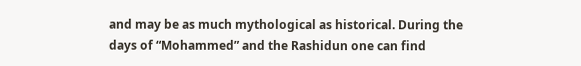and may be as much mythological as historical. During the days of “Mohammed” and the Rashidun one can find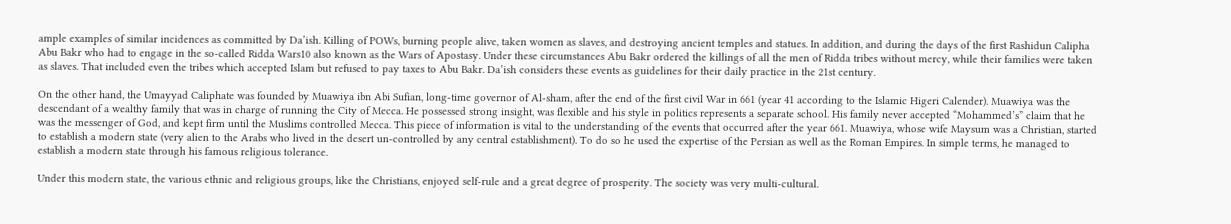ample examples of similar incidences as committed by Da’ish. Killing of POWs, burning people alive, taken women as slaves, and destroying ancient temples and statues. In addition, and during the days of the first Rashidun Calipha Abu Bakr who had to engage in the so-called Ridda Wars10 also known as the Wars of Apostasy. Under these circumstances Abu Bakr ordered the killings of all the men of Ridda tribes without mercy, while their families were taken as slaves. That included even the tribes which accepted Islam but refused to pay taxes to Abu Bakr. Da’ish considers these events as guidelines for their daily practice in the 21st century.

On the other hand, the Umayyad Caliphate was founded by Muawiya ibn Abi Sufian, long-time governor of Al-sham, after the end of the first civil War in 661 (year 41 according to the Islamic Higeri Calender). Muawiya was the descendant of a wealthy family that was in charge of running the City of Mecca. He possessed strong insight, was flexible and his style in politics represents a separate school. His family never accepted “Mohammed’s” claim that he was the messenger of God, and kept firm until the Muslims controlled Mecca. This piece of information is vital to the understanding of the events that occurred after the year 661. Muawiya, whose wife Maysum was a Christian, started to establish a modern state (very alien to the Arabs who lived in the desert un-controlled by any central establishment). To do so he used the expertise of the Persian as well as the Roman Empires. In simple terms, he managed to establish a modern state through his famous religious tolerance.

Under this modern state, the various ethnic and religious groups, like the Christians, enjoyed self-rule and a great degree of prosperity. The society was very multi-cultural.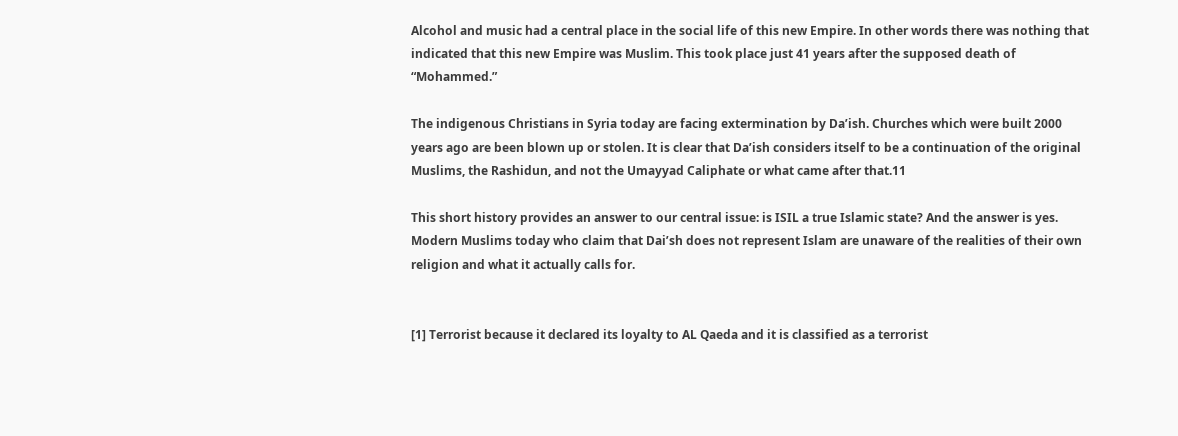Alcohol and music had a central place in the social life of this new Empire. In other words there was nothing that indicated that this new Empire was Muslim. This took place just 41 years after the supposed death of “Mohammed.”

The indigenous Christians in Syria today are facing extermination by Da’ish. Churches which were built 2000 years ago are been blown up or stolen. It is clear that Da’ish considers itself to be a continuation of the original Muslims, the Rashidun, and not the Umayyad Caliphate or what came after that.11

This short history provides an answer to our central issue: is ISIL a true Islamic state? And the answer is yes. Modern Muslims today who claim that Dai’sh does not represent Islam are unaware of the realities of their own religion and what it actually calls for.


[1] Terrorist because it declared its loyalty to AL Qaeda and it is classified as a terrorist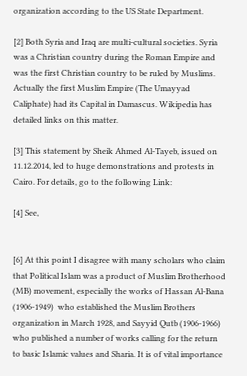organization according to the US State Department.

[2] Both Syria and Iraq are multi-cultural societies. Syria was a Christian country during the Roman Empire and was the first Christian country to be ruled by Muslims. Actually the first Muslim Empire (The Umayyad Caliphate) had its Capital in Damascus. Wikipedia has detailed links on this matter.

[3] This statement by Sheik Ahmed Al-Tayeb, issued on 11.12.2014, led to huge demonstrations and protests in Cairo. For details, go to the following Link:

[4] See,


[6] At this point I disagree with many scholars who claim that Political Islam was a product of Muslim Brotherhood (MB) movement, especially the works of Hassan Al-Bana (1906-1949)  who established the Muslim Brothers organization in March 1928, and Sayyid Qutb (1906-1966) who published a number of works calling for the return to basic Islamic values and Sharia. It is of vital importance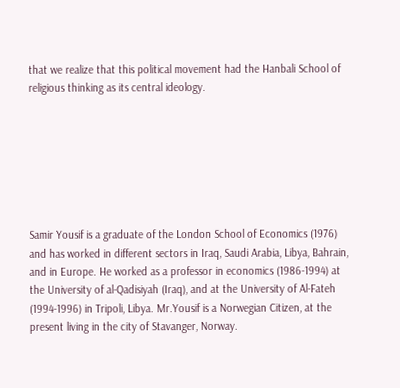that we realize that this political movement had the Hanbali School of religious thinking as its central ideology.







Samir Yousif is a graduate of the London School of Economics (1976) and has worked in different sectors in Iraq, Saudi Arabia, Libya, Bahrain, and in Europe. He worked as a professor in economics (1986-1994) at the University of al-Qadisiyah (Iraq), and at the University of Al-Fateh (1994-1996) in Tripoli, Libya. Mr.Yousif is a Norwegian Citizen, at the present living in the city of Stavanger, Norway.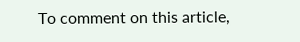To comment on this article,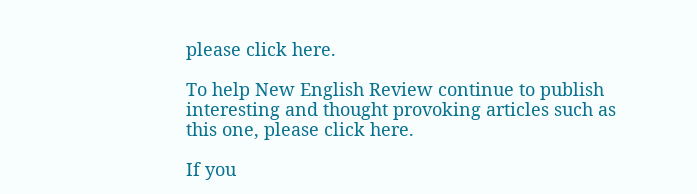please click here.

To help New English Review continue to publish interesting and thought provoking articles such as this one, please click here.

If you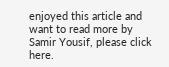enjoyed this article and want to read more by Samir Yousif, please click here.